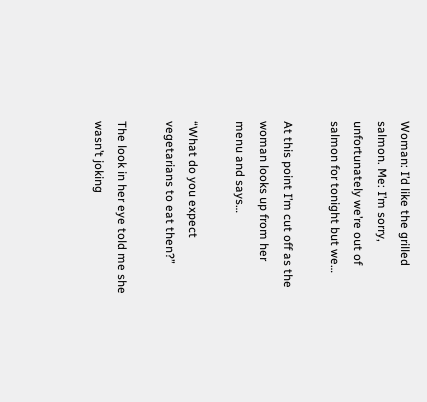Woman: I’d like the grilled salmon. Me: I’m sorry, unfortunately we’re out of salmon for tonight but we…

At this point I’m cut off as the woman looks up from her menu and says…

“What do you expect vegetarians to eat then?”

The look in her eye told me she wasn’t joking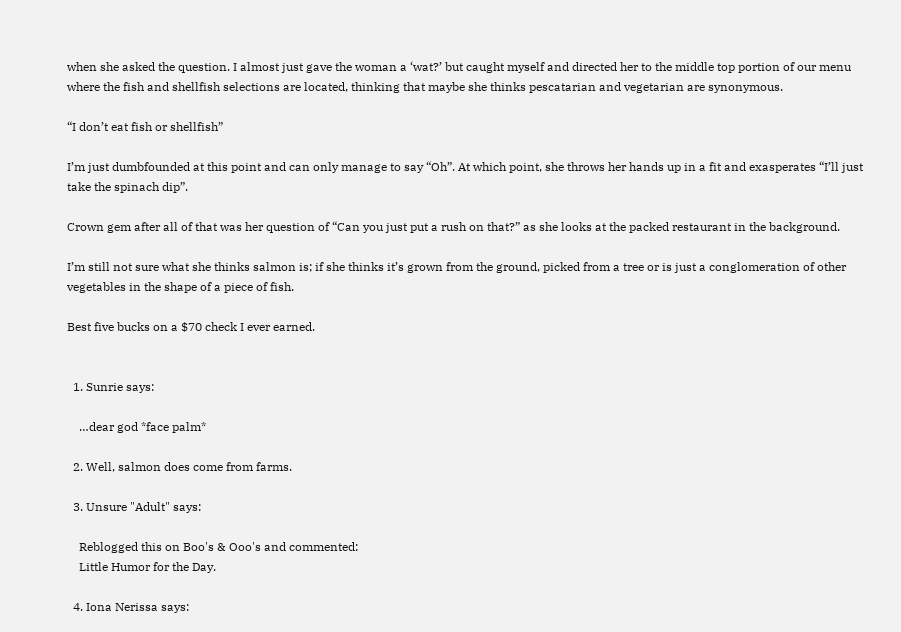when she asked the question. I almost just gave the woman a ‘wat?’ but caught myself and directed her to the middle top portion of our menu where the fish and shellfish selections are located, thinking that maybe she thinks pescatarian and vegetarian are synonymous.

“I don’t eat fish or shellfish”

I’m just dumbfounded at this point and can only manage to say “Oh”. At which point, she throws her hands up in a fit and exasperates “I’ll just take the spinach dip”.

Crown gem after all of that was her question of “Can you just put a rush on that?” as she looks at the packed restaurant in the background.

I’m still not sure what she thinks salmon is; if she thinks it’s grown from the ground, picked from a tree or is just a conglomeration of other vegetables in the shape of a piece of fish.

Best five bucks on a $70 check I ever earned.


  1. Sunrie says:

    …dear god *face palm*

  2. Well, salmon does come from farms.

  3. Unsure "Adult" says:

    Reblogged this on Boo's & Ooo's and commented:
    Little Humor for the Day.

  4. Iona Nerissa says: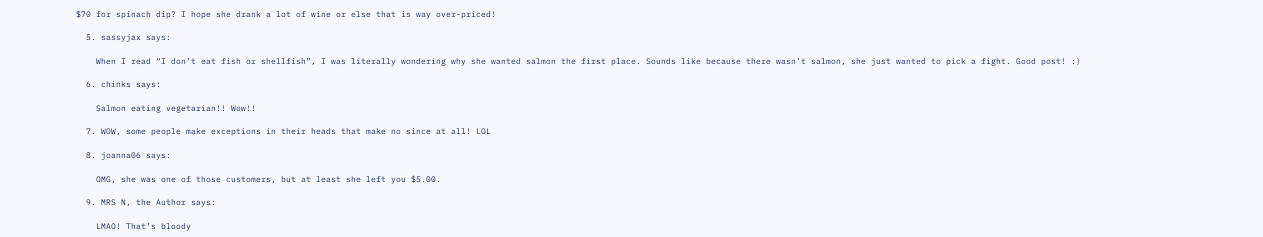$70 for spinach dip? I hope she drank a lot of wine or else that is way over-priced!

  5. sassyjax says:

    When I read “I don’t eat fish or shellfish”, I was literally wondering why she wanted salmon the first place. Sounds like because there wasn’t salmon, she just wanted to pick a fight. Good post! :)

  6. chinks says:

    Salmon eating vegetarian!! Wow!!

  7. WOW, some people make exceptions in their heads that make no since at all! LOL

  8. joanna06 says:

    OMG, she was one of those customers, but at least she left you $5.00.

  9. MRS N, the Author says:

    LMAO! That’s bloody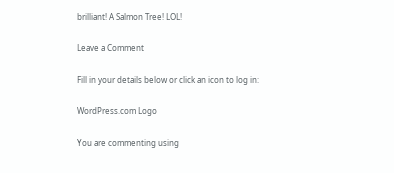brilliant! A Salmon Tree! LOL!

Leave a Comment

Fill in your details below or click an icon to log in:

WordPress.com Logo

You are commenting using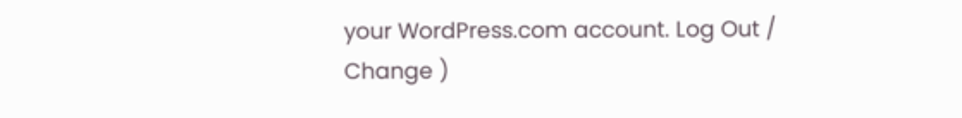your WordPress.com account. Log Out /  Change )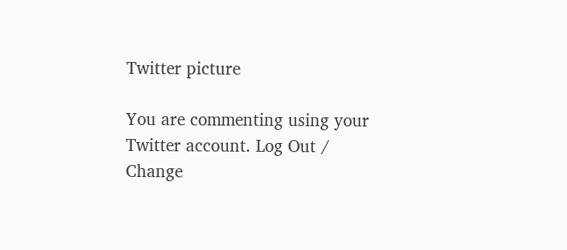Twitter picture

You are commenting using your Twitter account. Log Out /  Change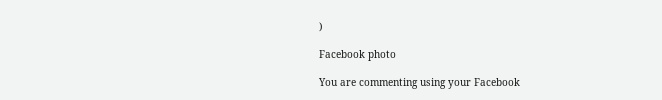)

Facebook photo

You are commenting using your Facebook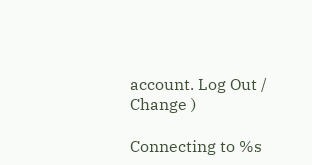account. Log Out /  Change )

Connecting to %s